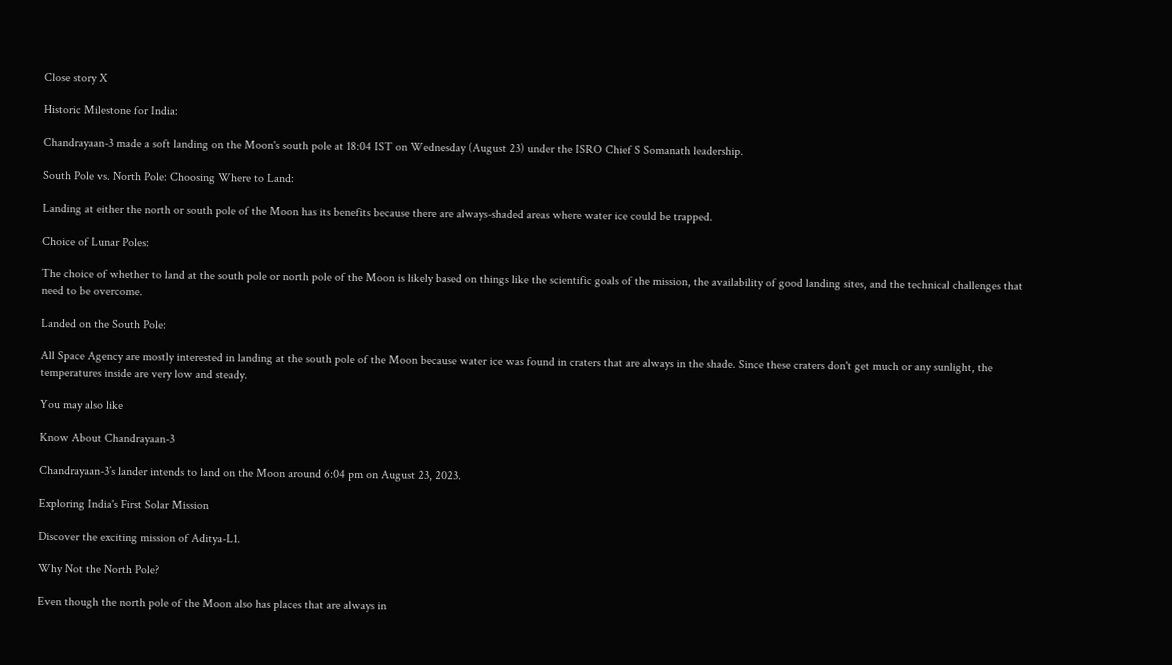Close story X

Historic Milestone for India:

Chandrayaan-3 made a soft landing on the Moon's south pole at 18:04 IST on Wednesday (August 23) under the ISRO Chief S Somanath leadership.

South Pole vs. North Pole: Choosing Where to Land:

Landing at either the north or south pole of the Moon has its benefits because there are always-shaded areas where water ice could be trapped.

Choice of Lunar Poles:

The choice of whether to land at the south pole or north pole of the Moon is likely based on things like the scientific goals of the mission, the availability of good landing sites, and the technical challenges that need to be overcome.

Landed on the South Pole:

All Space Agency are mostly interested in landing at the south pole of the Moon because water ice was found in craters that are always in the shade. Since these craters don't get much or any sunlight, the temperatures inside are very low and steady.

You may also like

Know About Chandrayaan-3

Chandrayaan-3’s lander intends to land on the Moon around 6:04 pm on August 23, 2023.

Exploring India's First Solar Mission

Discover the exciting mission of Aditya-L1.

Why Not the North Pole?

Even though the north pole of the Moon also has places that are always in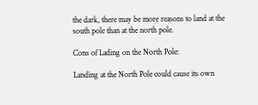the dark, there may be more reasons to land at the south pole than at the north pole.

Cons of Lading on the North Pole:

Landing at the North Pole could cause its own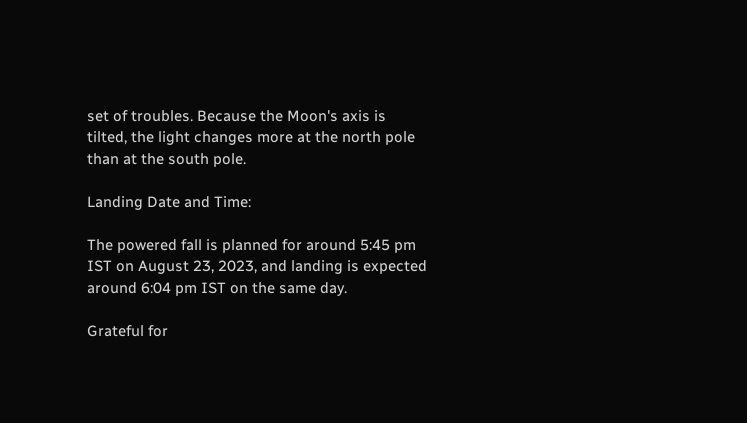set of troubles. Because the Moon's axis is tilted, the light changes more at the north pole than at the south pole.

Landing Date and Time:

The powered fall is planned for around 5:45 pm IST on August 23, 2023, and landing is expected around 6:04 pm IST on the same day.

Grateful for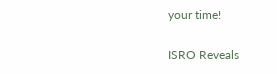your time!

ISRO Reveals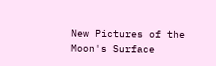New Pictures of the Moon's Surface